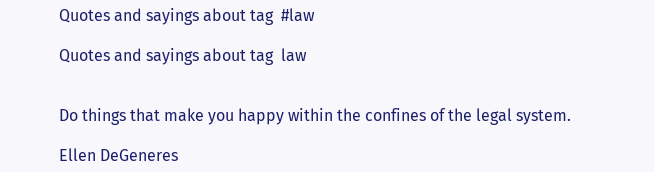Quotes and sayings about tag  #law

Quotes and sayings about tag  law


Do things that make you happy within the confines of the legal system.

Ellen DeGeneres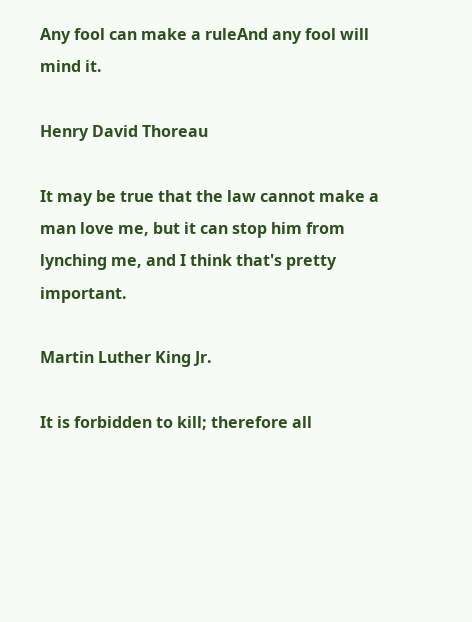Any fool can make a ruleAnd any fool will mind it.

Henry David Thoreau

It may be true that the law cannot make a man love me, but it can stop him from lynching me, and I think that's pretty important.

Martin Luther King Jr.

It is forbidden to kill; therefore all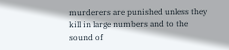murderers are punished unless they kill in large numbers and to the sound of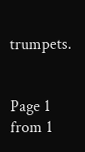trumpets.


Page 1 from 1